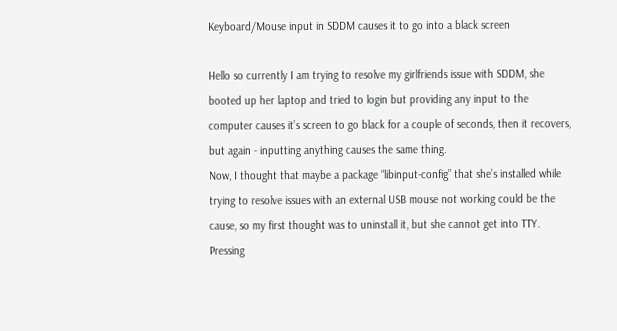Keyboard/Mouse input in SDDM causes it to go into a black screen

Hello so currently I am trying to resolve my girlfriends issue with SDDM, she booted up her laptop and tried to login but providing any input to the computer causes it’s screen to go black for a couple of seconds, then it recovers, but again - inputting anything causes the same thing.
Now, I thought that maybe a package “libinput-config” that she’s installed while trying to resolve issues with an external USB mouse not working could be the cause, so my first thought was to uninstall it, but she cannot get into TTY. Pressing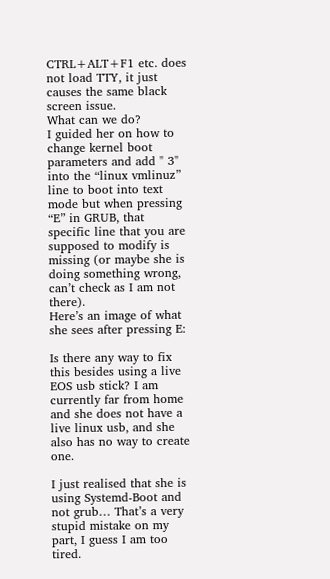CTRL+ALT+F1 etc. does not load TTY, it just causes the same black screen issue.
What can we do?
I guided her on how to change kernel boot parameters and add " 3" into the “linux vmlinuz” line to boot into text mode but when pressing “E” in GRUB, that specific line that you are supposed to modify is missing (or maybe she is doing something wrong, can’t check as I am not there).
Here’s an image of what she sees after pressing E:

Is there any way to fix this besides using a live EOS usb stick? I am currently far from home and she does not have a live linux usb, and she also has no way to create one.

I just realised that she is using Systemd-Boot and not grub… That’s a very stupid mistake on my part, I guess I am too tired.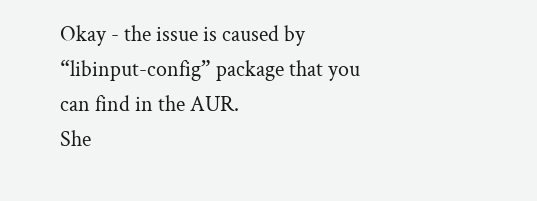Okay - the issue is caused by “libinput-config” package that you can find in the AUR.
She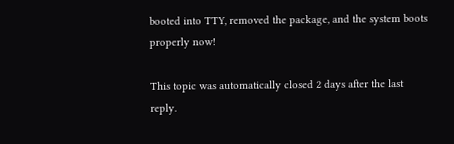booted into TTY, removed the package, and the system boots properly now!

This topic was automatically closed 2 days after the last reply.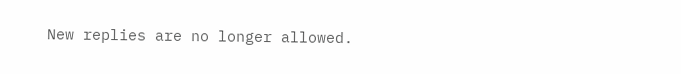New replies are no longer allowed.